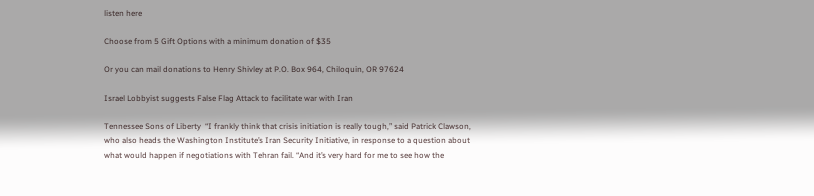listen here

Choose from 5 Gift Options with a minimum donation of $35

Or you can mail donations to Henry Shivley at P.O. Box 964, Chiloquin, OR 97624

Israel Lobbyist suggests False Flag Attack to facilitate war with Iran

Tennessee Sons of Liberty  “I frankly think that crisis initiation is really tough,” said Patrick Clawson, who also heads the Washington Institute’s Iran Security Initiative, in response to a question about what would happen if negotiations with Tehran fail. “And it’s very hard for me to see how the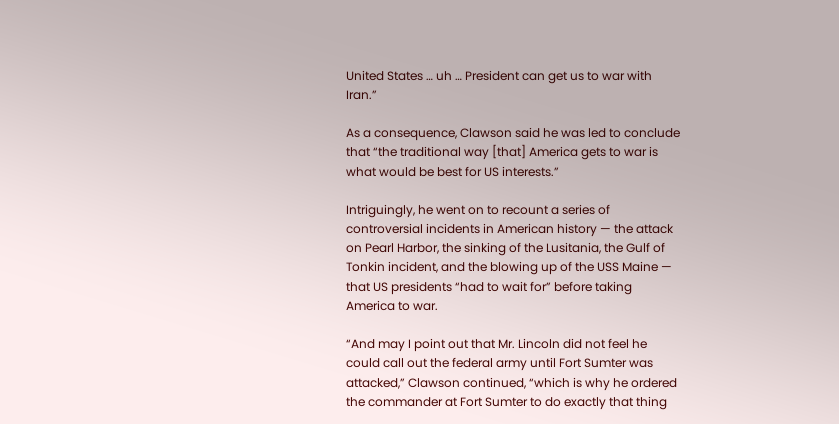United States … uh … President can get us to war with Iran.”

As a consequence, Clawson said he was led to conclude that “the traditional way [that] America gets to war is what would be best for US interests.”

Intriguingly, he went on to recount a series of controversial incidents in American history — the attack on Pearl Harbor, the sinking of the Lusitania, the Gulf of Tonkin incident, and the blowing up of the USS Maine — that US presidents “had to wait for” before taking America to war.

“And may I point out that Mr. Lincoln did not feel he could call out the federal army until Fort Sumter was attacked,” Clawson continued, “which is why he ordered the commander at Fort Sumter to do exactly that thing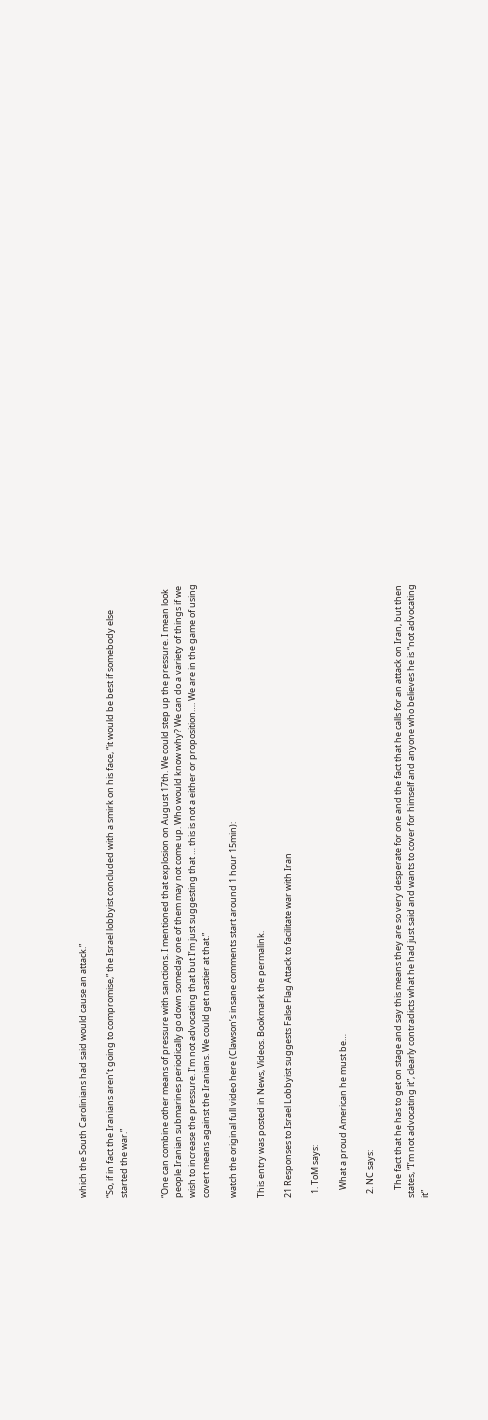which the South Carolinians had said would cause an attack.”

“So, if in fact the Iranians aren’t going to compromise,” the Israel lobbyist concluded with a smirk on his face, “it would be best if somebody else started the war.”


“One can combine other means of pressure with sanctions. I mentioned that explosion on August 17th. We could step up the pressure. I mean look people Iranian submarines periodically go down someday one of them may not come up. Who would know why? We can do a variety of things if we wish to increase the pressure. I’m not advocating that but I’m just suggesting that … this is not a either or proposition…. We are in the game of using covert means against the Iranians. We could get nastier at that.”

watch the original full video here (Clawson’s insane comments start around 1 hour 15min):

This entry was posted in News, Videos. Bookmark the permalink.

21 Responses to Israel Lobbyist suggests False Flag Attack to facilitate war with Iran

  1. ToM says:

    What a proud American he must be…

  2. NC says:

    The fact that he has to get on stage and say this means they are so very desperate for one and the fact that he calls for an attack on Iran, but then states, “I’m not advocating it”, clearly contradicts what he had just said and wants to cover for himself and anyone who believes he is “not advocating it”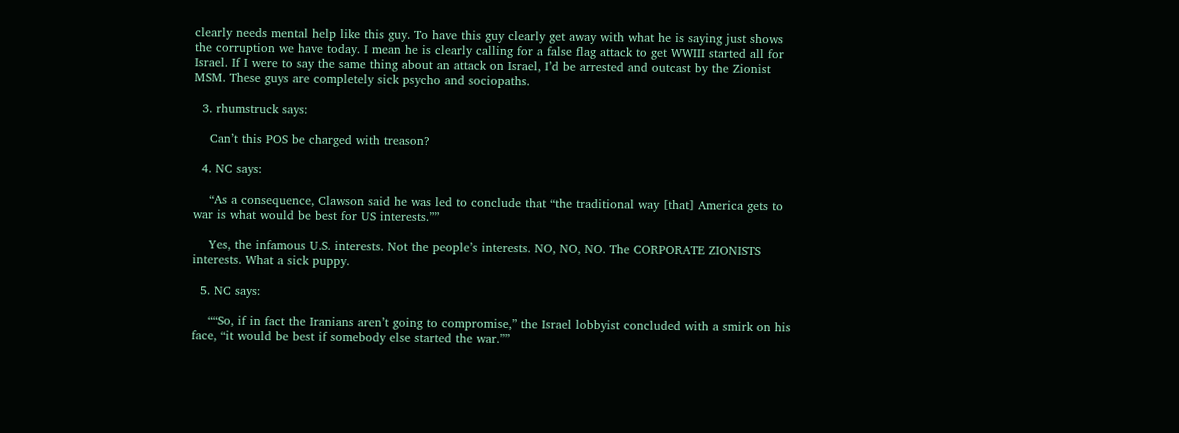clearly needs mental help like this guy. To have this guy clearly get away with what he is saying just shows the corruption we have today. I mean he is clearly calling for a false flag attack to get WWIII started all for Israel. If I were to say the same thing about an attack on Israel, I’d be arrested and outcast by the Zionist MSM. These guys are completely sick psycho and sociopaths.

  3. rhumstruck says:

    Can’t this POS be charged with treason?

  4. NC says:

    “As a consequence, Clawson said he was led to conclude that “the traditional way [that] America gets to war is what would be best for US interests.””

    Yes, the infamous U.S. interests. Not the people’s interests. NO, NO, NO. The CORPORATE ZIONISTS interests. What a sick puppy.

  5. NC says:

    ““So, if in fact the Iranians aren’t going to compromise,” the Israel lobbyist concluded with a smirk on his face, “it would be best if somebody else started the war.””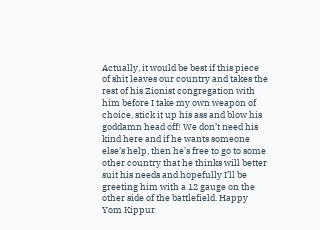Actually, it would be best if this piece of shit leaves our country and takes the rest of his Zionist congregation with him before I take my own weapon of choice, stick it up his ass and blow his goddamn head off! We don’t need his kind here and if he wants someone else’s help, then he’s free to go to some other country that he thinks will better suit his needs and hopefully I’ll be greeting him with a 12 gauge on the other side of the battlefield. Happy Yom Kippur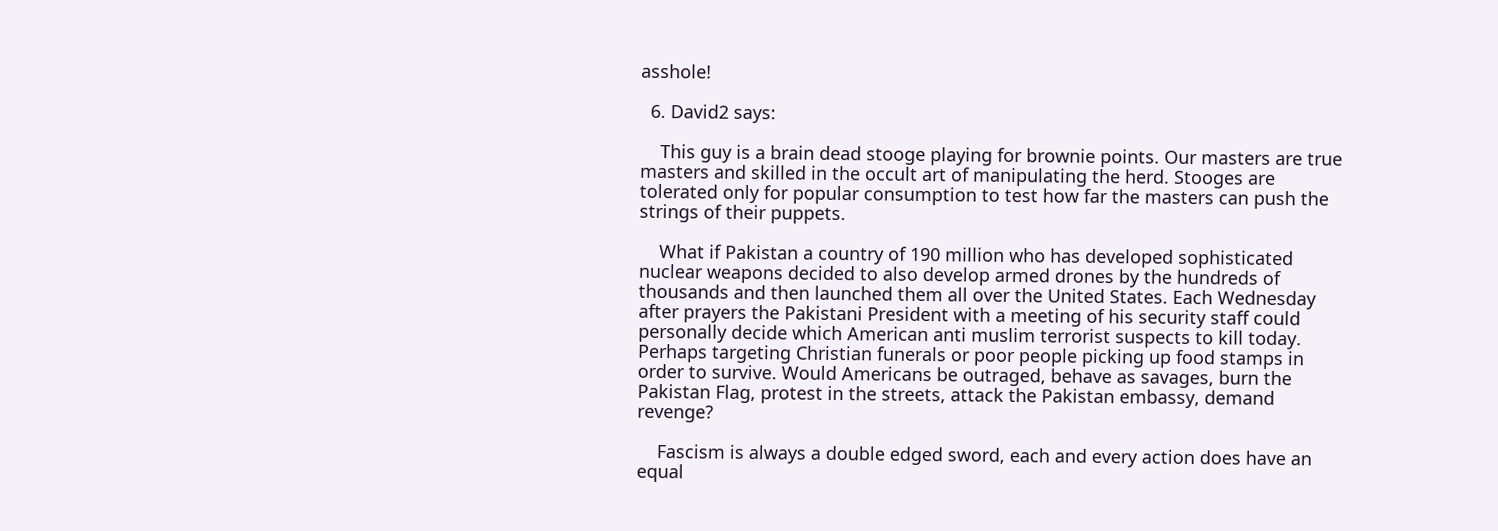asshole!

  6. David2 says:

    This guy is a brain dead stooge playing for brownie points. Our masters are true masters and skilled in the occult art of manipulating the herd. Stooges are tolerated only for popular consumption to test how far the masters can push the strings of their puppets.

    What if Pakistan a country of 190 million who has developed sophisticated nuclear weapons decided to also develop armed drones by the hundreds of thousands and then launched them all over the United States. Each Wednesday after prayers the Pakistani President with a meeting of his security staff could personally decide which American anti muslim terrorist suspects to kill today. Perhaps targeting Christian funerals or poor people picking up food stamps in order to survive. Would Americans be outraged, behave as savages, burn the Pakistan Flag, protest in the streets, attack the Pakistan embassy, demand revenge?

    Fascism is always a double edged sword, each and every action does have an equal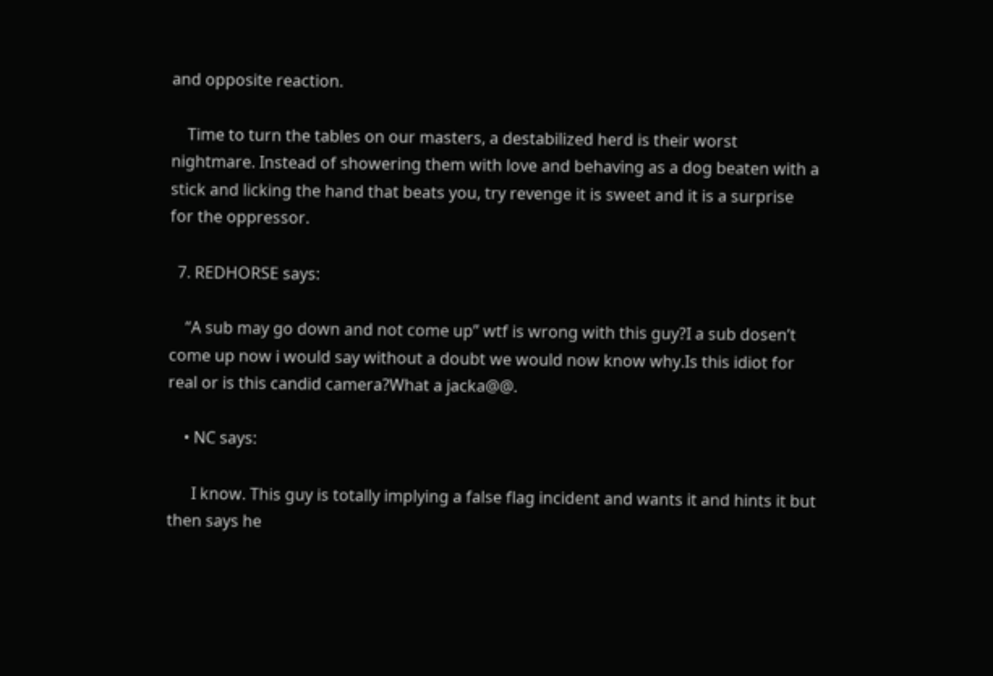and opposite reaction.

    Time to turn the tables on our masters, a destabilized herd is their worst nightmare. Instead of showering them with love and behaving as a dog beaten with a stick and licking the hand that beats you, try revenge it is sweet and it is a surprise for the oppressor.

  7. REDHORSE says:

    “A sub may go down and not come up” wtf is wrong with this guy?I a sub dosen’t come up now i would say without a doubt we would now know why.Is this idiot for real or is this candid camera?What a jacka@@.

    • NC says:

      I know. This guy is totally implying a false flag incident and wants it and hints it but then says he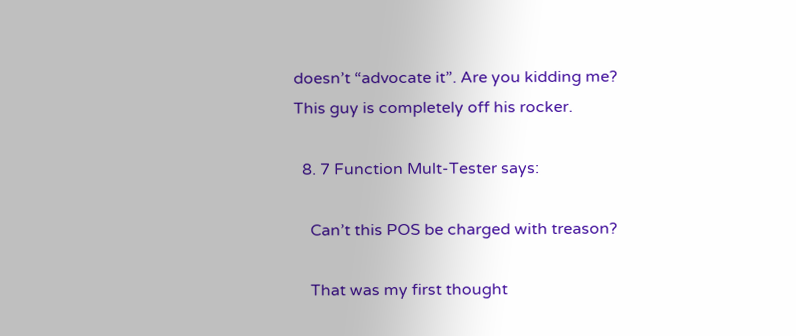doesn’t “advocate it”. Are you kidding me? This guy is completely off his rocker.

  8. 7 Function Mult-Tester says:

    Can’t this POS be charged with treason?

    That was my first thought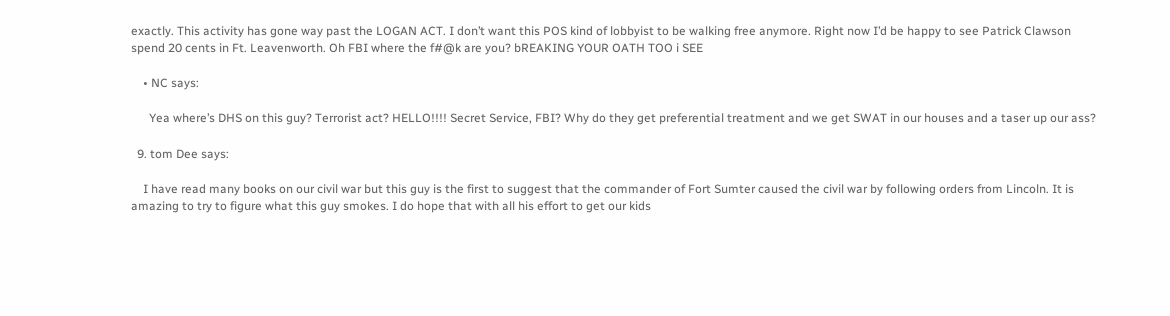exactly. This activity has gone way past the LOGAN ACT. I don’t want this POS kind of lobbyist to be walking free anymore. Right now I’d be happy to see Patrick Clawson spend 20 cents in Ft. Leavenworth. Oh FBI where the f#@k are you? bREAKING YOUR OATH TOO i SEE

    • NC says:

      Yea where’s DHS on this guy? Terrorist act? HELLO!!!! Secret Service, FBI? Why do they get preferential treatment and we get SWAT in our houses and a taser up our ass?

  9. tom Dee says:

    I have read many books on our civil war but this guy is the first to suggest that the commander of Fort Sumter caused the civil war by following orders from Lincoln. It is amazing to try to figure what this guy smokes. I do hope that with all his effort to get our kids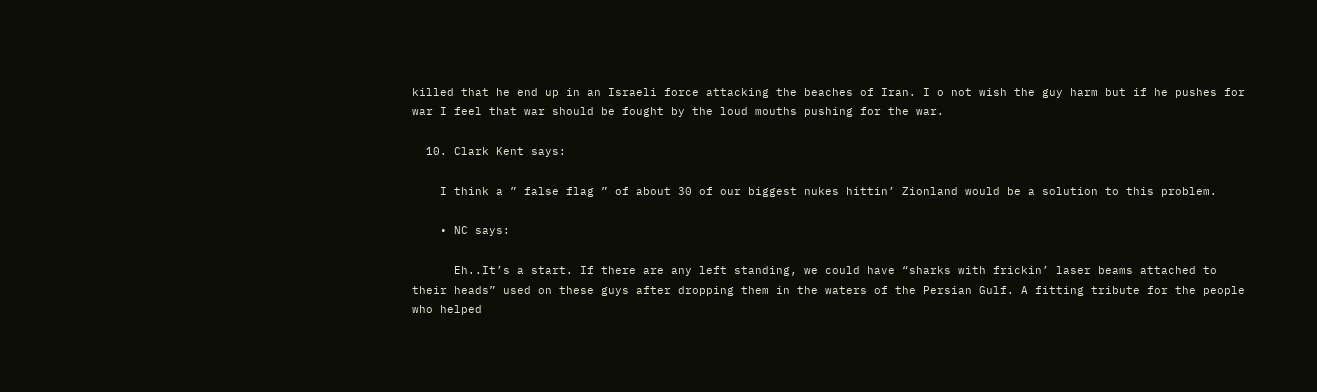killed that he end up in an Israeli force attacking the beaches of Iran. I o not wish the guy harm but if he pushes for war I feel that war should be fought by the loud mouths pushing for the war.

  10. Clark Kent says:

    I think a ” false flag ” of about 30 of our biggest nukes hittin’ Zionland would be a solution to this problem.

    • NC says:

      Eh..It’s a start. If there are any left standing, we could have “sharks with frickin’ laser beams attached to their heads” used on these guys after dropping them in the waters of the Persian Gulf. A fitting tribute for the people who helped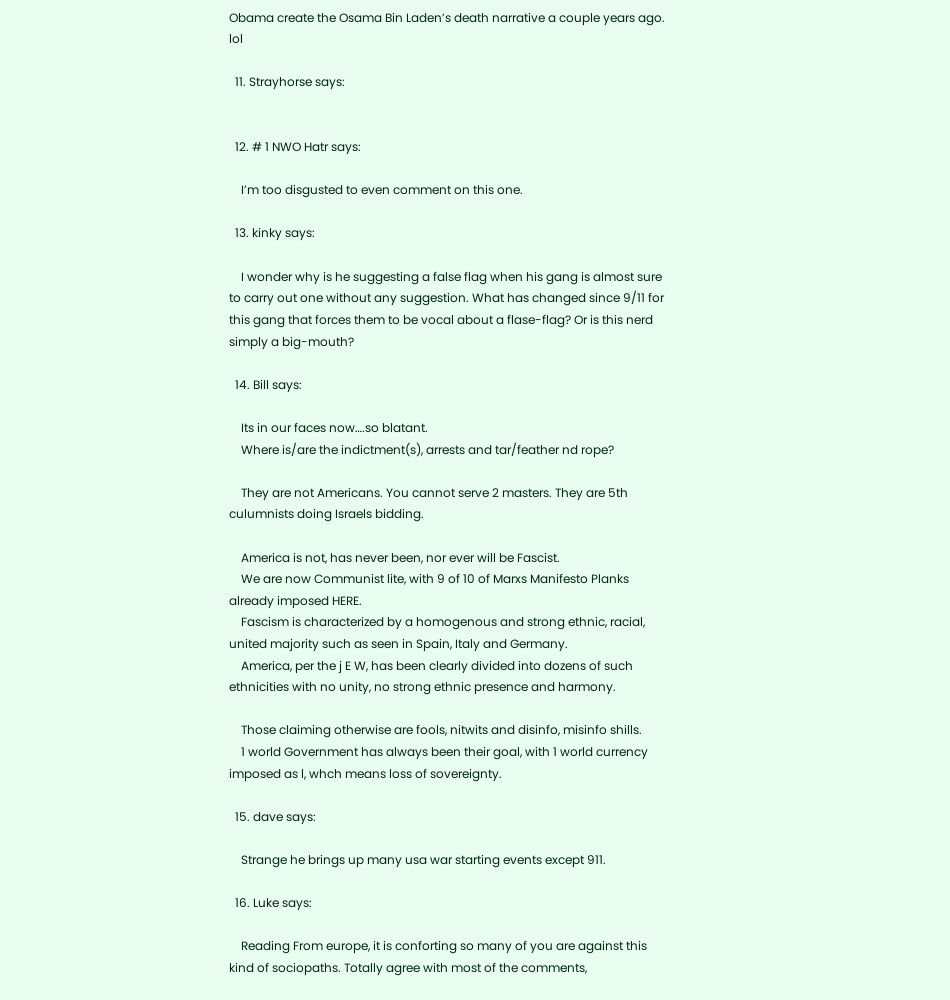Obama create the Osama Bin Laden’s death narrative a couple years ago. lol

  11. Strayhorse says:


  12. # 1 NWO Hatr says:

    I’m too disgusted to even comment on this one.

  13. kinky says:

    I wonder why is he suggesting a false flag when his gang is almost sure to carry out one without any suggestion. What has changed since 9/11 for this gang that forces them to be vocal about a flase-flag? Or is this nerd simply a big-mouth?

  14. Bill says:

    Its in our faces now….so blatant.
    Where is/are the indictment(s), arrests and tar/feather nd rope?

    They are not Americans. You cannot serve 2 masters. They are 5th culumnists doing Israels bidding.

    America is not, has never been, nor ever will be Fascist.
    We are now Communist lite, with 9 of 10 of Marxs Manifesto Planks already imposed HERE.
    Fascism is characterized by a homogenous and strong ethnic, racial, united majority such as seen in Spain, Italy and Germany.
    America, per the j E W, has been clearly divided into dozens of such ethnicities with no unity, no strong ethnic presence and harmony.

    Those claiming otherwise are fools, nitwits and disinfo, misinfo shills.
    1 world Government has always been their goal, with 1 world currency imposed as l, whch means loss of sovereignty.

  15. dave says:

    Strange he brings up many usa war starting events except 911.

  16. Luke says:

    Reading From europe, it is conforting so many of you are against this kind of sociopaths. Totally agree with most of the comments,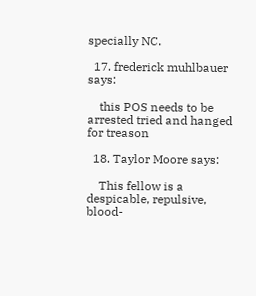specially NC.

  17. frederick muhlbauer says:

    this POS needs to be arrested tried and hanged for treason

  18. Taylor Moore says:

    This fellow is a despicable, repulsive, blood-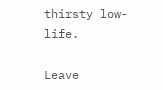thirsty low-life.

Leave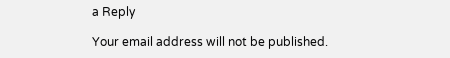a Reply

Your email address will not be published.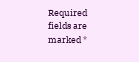Required fields are marked *